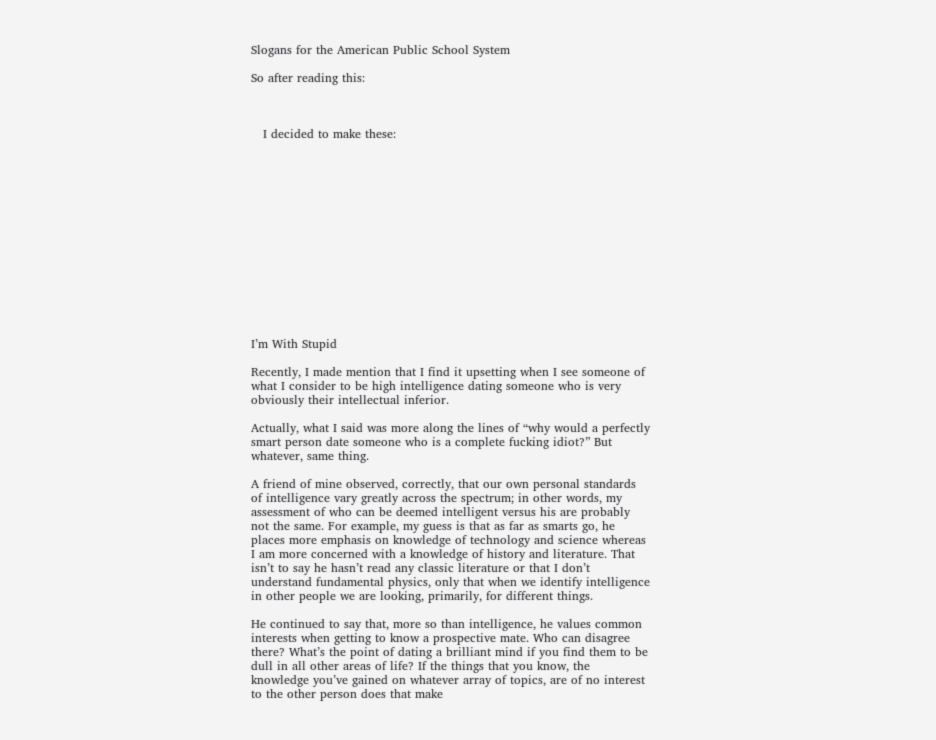Slogans for the American Public School System

So after reading this:



   I decided to make these:














I’m With Stupid

Recently, I made mention that I find it upsetting when I see someone of what I consider to be high intelligence dating someone who is very obviously their intellectual inferior.

Actually, what I said was more along the lines of “why would a perfectly smart person date someone who is a complete fucking idiot?” But whatever, same thing.

A friend of mine observed, correctly, that our own personal standards of intelligence vary greatly across the spectrum; in other words, my assessment of who can be deemed intelligent versus his are probably not the same. For example, my guess is that as far as smarts go, he places more emphasis on knowledge of technology and science whereas I am more concerned with a knowledge of history and literature. That isn’t to say he hasn’t read any classic literature or that I don’t understand fundamental physics, only that when we identify intelligence in other people we are looking, primarily, for different things.

He continued to say that, more so than intelligence, he values common interests when getting to know a prospective mate. Who can disagree there? What’s the point of dating a brilliant mind if you find them to be dull in all other areas of life? If the things that you know, the knowledge you’ve gained on whatever array of topics, are of no interest to the other person does that make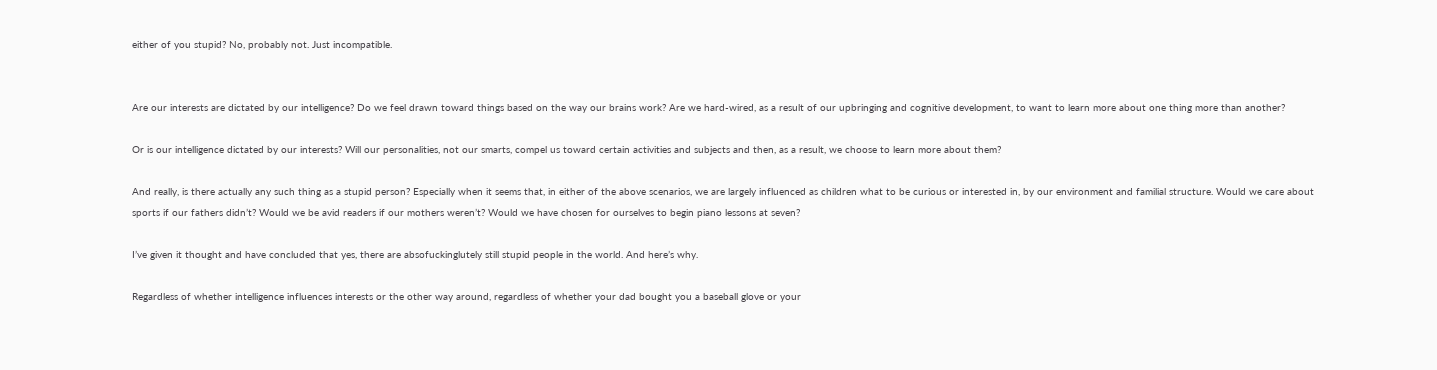either of you stupid? No, probably not. Just incompatible.


Are our interests are dictated by our intelligence? Do we feel drawn toward things based on the way our brains work? Are we hard-wired, as a result of our upbringing and cognitive development, to want to learn more about one thing more than another?

Or is our intelligence dictated by our interests? Will our personalities, not our smarts, compel us toward certain activities and subjects and then, as a result, we choose to learn more about them?

And really, is there actually any such thing as a stupid person? Especially when it seems that, in either of the above scenarios, we are largely influenced as children what to be curious or interested in, by our environment and familial structure. Would we care about sports if our fathers didn’t? Would we be avid readers if our mothers weren’t? Would we have chosen for ourselves to begin piano lessons at seven?

I’ve given it thought and have concluded that yes, there are absofuckinglutely still stupid people in the world. And here’s why.

Regardless of whether intelligence influences interests or the other way around, regardless of whether your dad bought you a baseball glove or your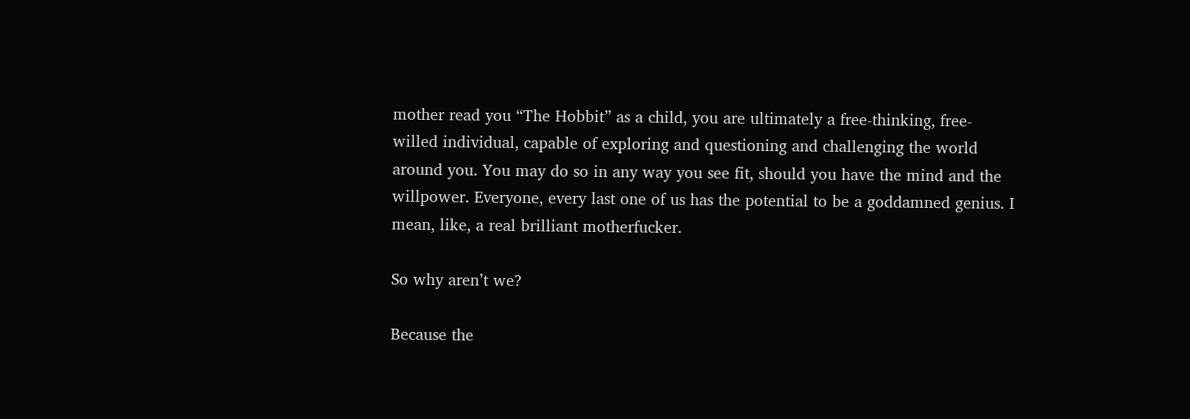mother read you “The Hobbit” as a child, you are ultimately a free-thinking, free-willed individual, capable of exploring and questioning and challenging the world around you. You may do so in any way you see fit, should you have the mind and the willpower. Everyone, every last one of us has the potential to be a goddamned genius. I mean, like, a real brilliant motherfucker.

So why aren’t we?

Because the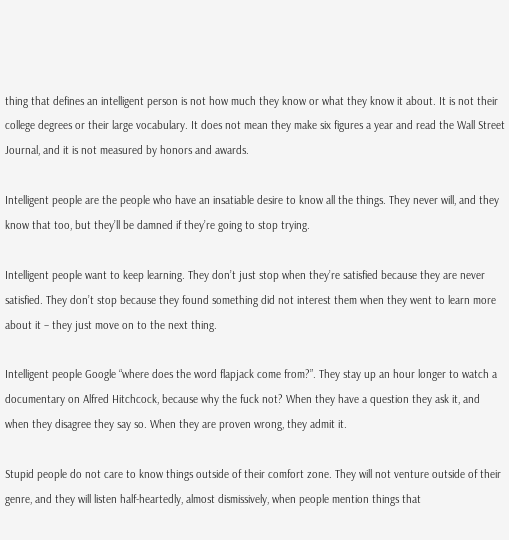thing that defines an intelligent person is not how much they know or what they know it about. It is not their college degrees or their large vocabulary. It does not mean they make six figures a year and read the Wall Street Journal, and it is not measured by honors and awards.

Intelligent people are the people who have an insatiable desire to know all the things. They never will, and they know that too, but they’ll be damned if they’re going to stop trying.

Intelligent people want to keep learning. They don’t just stop when they’re satisfied because they are never satisfied. They don’t stop because they found something did not interest them when they went to learn more about it – they just move on to the next thing.

Intelligent people Google “where does the word flapjack come from?”. They stay up an hour longer to watch a documentary on Alfred Hitchcock, because why the fuck not? When they have a question they ask it, and when they disagree they say so. When they are proven wrong, they admit it.

Stupid people do not care to know things outside of their comfort zone. They will not venture outside of their genre, and they will listen half-heartedly, almost dismissively, when people mention things that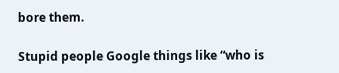bore them.

Stupid people Google things like “who is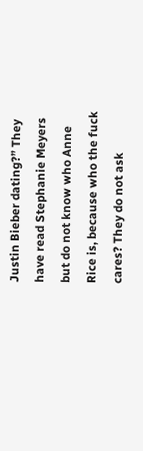Justin Bieber dating?” They have read Stephanie Meyers but do not know who Anne Rice is, because who the fuck cares? They do not ask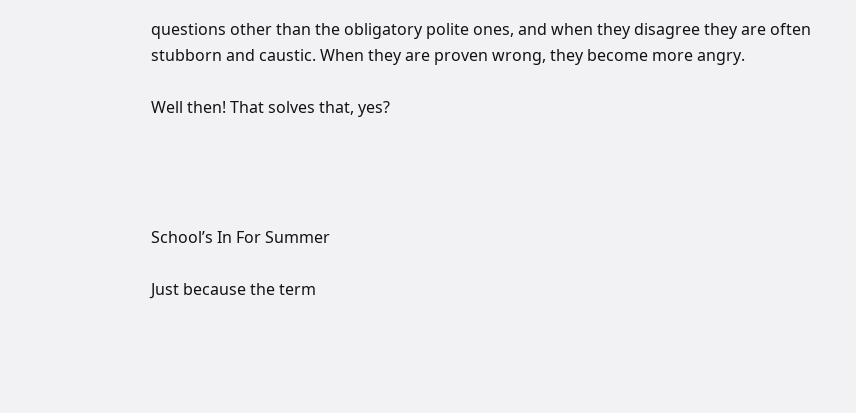questions other than the obligatory polite ones, and when they disagree they are often stubborn and caustic. When they are proven wrong, they become more angry.

Well then! That solves that, yes?




School’s In For Summer

Just because the term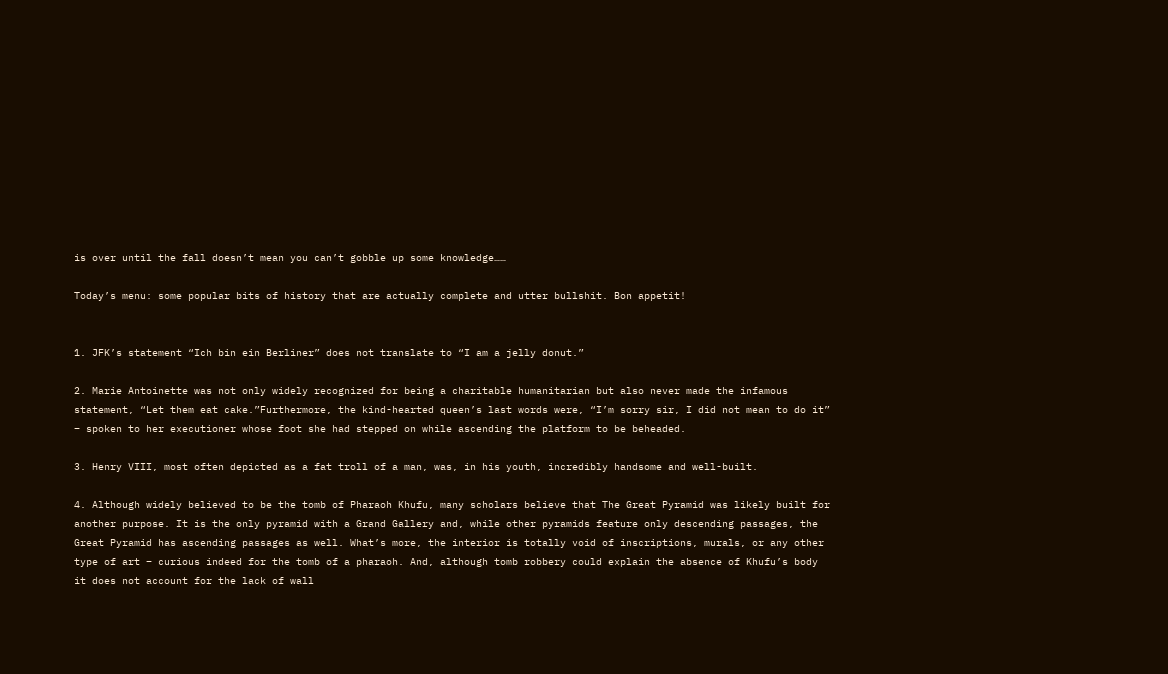is over until the fall doesn’t mean you can’t gobble up some knowledge……

Today’s menu: some popular bits of history that are actually complete and utter bullshit. Bon appetit!


1. JFK’s statement “Ich bin ein Berliner” does not translate to “I am a jelly donut.”

2. Marie Antoinette was not only widely recognized for being a charitable humanitarian but also never made the infamous statement, “Let them eat cake.”Furthermore, the kind-hearted queen’s last words were, “I’m sorry sir, I did not mean to do it” – spoken to her executioner whose foot she had stepped on while ascending the platform to be beheaded.

3. Henry VIII, most often depicted as a fat troll of a man, was, in his youth, incredibly handsome and well-built.

4. Although widely believed to be the tomb of Pharaoh Khufu, many scholars believe that The Great Pyramid was likely built for another purpose. It is the only pyramid with a Grand Gallery and, while other pyramids feature only descending passages, the Great Pyramid has ascending passages as well. What’s more, the interior is totally void of inscriptions, murals, or any other type of art – curious indeed for the tomb of a pharaoh. And, although tomb robbery could explain the absence of Khufu’s body it does not account for the lack of wall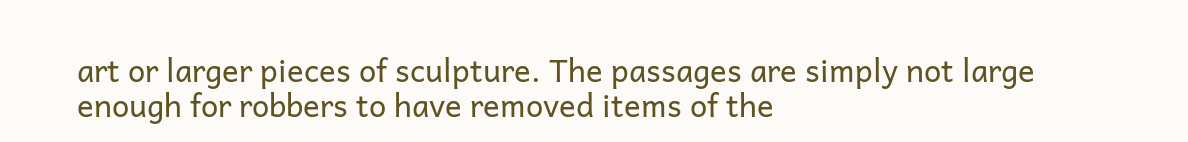art or larger pieces of sculpture. The passages are simply not large enough for robbers to have removed items of the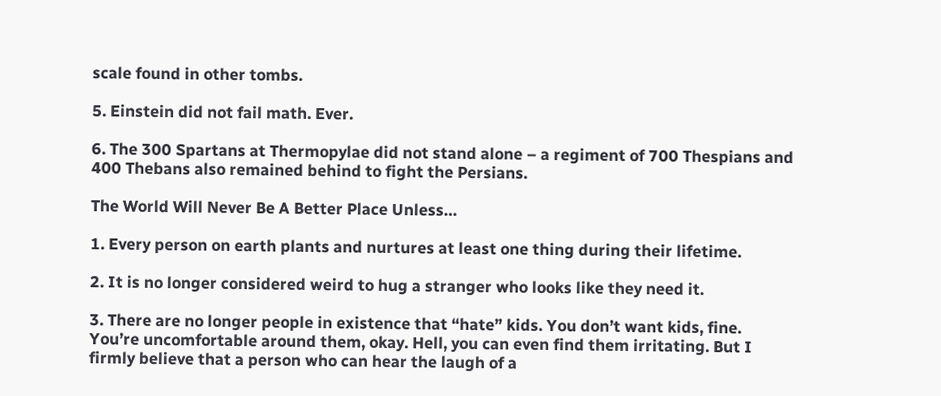scale found in other tombs.

5. Einstein did not fail math. Ever.

6. The 300 Spartans at Thermopylae did not stand alone – a regiment of 700 Thespians and 400 Thebans also remained behind to fight the Persians.

The World Will Never Be A Better Place Unless…

1. Every person on earth plants and nurtures at least one thing during their lifetime.

2. It is no longer considered weird to hug a stranger who looks like they need it.

3. There are no longer people in existence that “hate” kids. You don’t want kids, fine. You’re uncomfortable around them, okay. Hell, you can even find them irritating. But I firmly believe that a person who can hear the laugh of a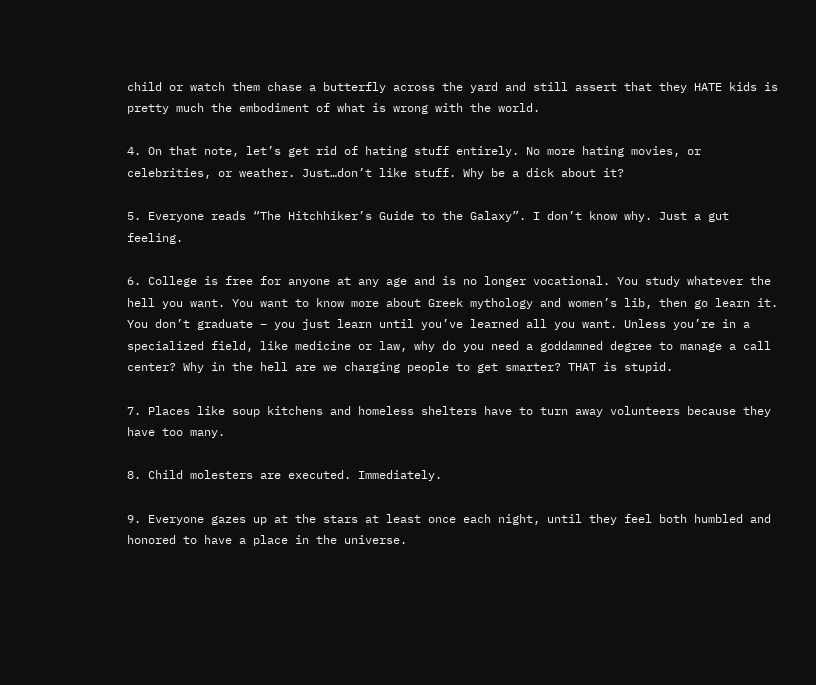child or watch them chase a butterfly across the yard and still assert that they HATE kids is pretty much the embodiment of what is wrong with the world.

4. On that note, let’s get rid of hating stuff entirely. No more hating movies, or celebrities, or weather. Just…don’t like stuff. Why be a dick about it?

5. Everyone reads “The Hitchhiker’s Guide to the Galaxy”. I don’t know why. Just a gut feeling.

6. College is free for anyone at any age and is no longer vocational. You study whatever the hell you want. You want to know more about Greek mythology and women’s lib, then go learn it. You don’t graduate – you just learn until you’ve learned all you want. Unless you’re in a specialized field, like medicine or law, why do you need a goddamned degree to manage a call center? Why in the hell are we charging people to get smarter? THAT is stupid.

7. Places like soup kitchens and homeless shelters have to turn away volunteers because they have too many.

8. Child molesters are executed. Immediately.

9. Everyone gazes up at the stars at least once each night, until they feel both humbled and honored to have a place in the universe.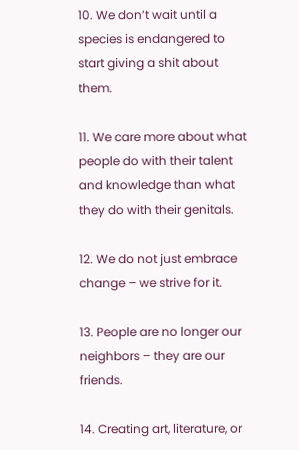10. We don’t wait until a species is endangered to start giving a shit about them.

11. We care more about what people do with their talent and knowledge than what they do with their genitals.

12. We do not just embrace change – we strive for it.

13. People are no longer our neighbors – they are our friends.

14. Creating art, literature, or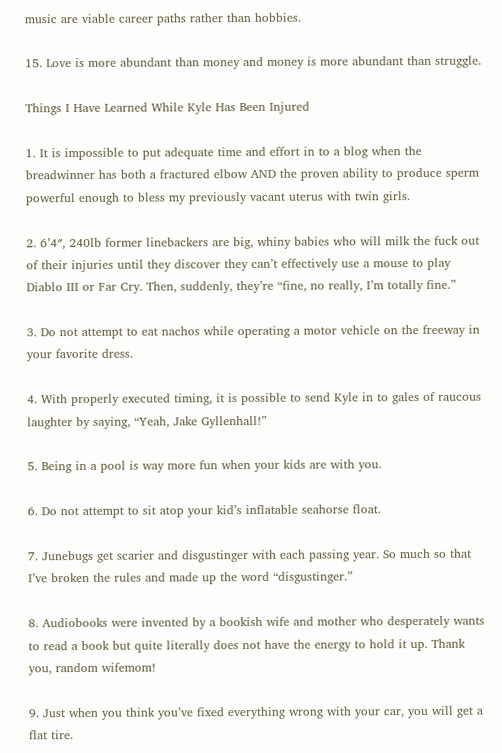music are viable career paths rather than hobbies.

15. Love is more abundant than money and money is more abundant than struggle.

Things I Have Learned While Kyle Has Been Injured

1. It is impossible to put adequate time and effort in to a blog when the breadwinner has both a fractured elbow AND the proven ability to produce sperm powerful enough to bless my previously vacant uterus with twin girls.

2. 6’4″, 240lb former linebackers are big, whiny babies who will milk the fuck out of their injuries until they discover they can’t effectively use a mouse to play Diablo III or Far Cry. Then, suddenly, they’re “fine, no really, I’m totally fine.”

3. Do not attempt to eat nachos while operating a motor vehicle on the freeway in your favorite dress.

4. With properly executed timing, it is possible to send Kyle in to gales of raucous laughter by saying, “Yeah, Jake Gyllenhall!”

5. Being in a pool is way more fun when your kids are with you.

6. Do not attempt to sit atop your kid’s inflatable seahorse float.

7. Junebugs get scarier and disgustinger with each passing year. So much so that I’ve broken the rules and made up the word “disgustinger.”

8. Audiobooks were invented by a bookish wife and mother who desperately wants to read a book but quite literally does not have the energy to hold it up. Thank you, random wifemom!

9. Just when you think you’ve fixed everything wrong with your car, you will get a flat tire.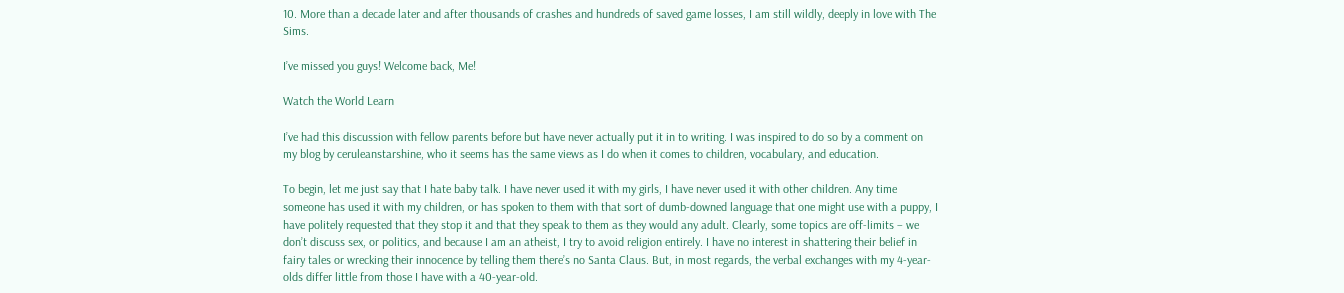10. More than a decade later and after thousands of crashes and hundreds of saved game losses, I am still wildly, deeply in love with The Sims.

I’ve missed you guys! Welcome back, Me!

Watch the World Learn

I’ve had this discussion with fellow parents before but have never actually put it in to writing. I was inspired to do so by a comment on my blog by ceruleanstarshine, who it seems has the same views as I do when it comes to children, vocabulary, and education.

To begin, let me just say that I hate baby talk. I have never used it with my girls, I have never used it with other children. Any time someone has used it with my children, or has spoken to them with that sort of dumb-downed language that one might use with a puppy, I have politely requested that they stop it and that they speak to them as they would any adult. Clearly, some topics are off-limits – we don’t discuss sex, or politics, and because I am an atheist, I try to avoid religion entirely. I have no interest in shattering their belief in fairy tales or wrecking their innocence by telling them there’s no Santa Claus. But, in most regards, the verbal exchanges with my 4-year-olds differ little from those I have with a 40-year-old.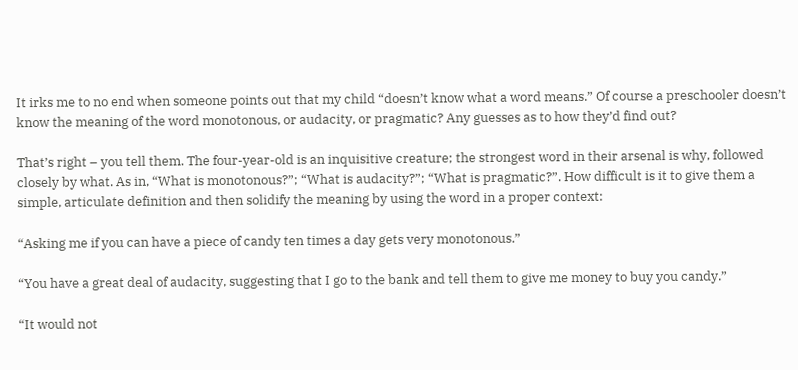It irks me to no end when someone points out that my child “doesn’t know what a word means.” Of course a preschooler doesn’t know the meaning of the word monotonous, or audacity, or pragmatic? Any guesses as to how they’d find out?

That’s right – you tell them. The four-year-old is an inquisitive creature; the strongest word in their arsenal is why, followed closely by what. As in, “What is monotonous?”; “What is audacity?”; “What is pragmatic?”. How difficult is it to give them a simple, articulate definition and then solidify the meaning by using the word in a proper context:

“Asking me if you can have a piece of candy ten times a day gets very monotonous.”

“You have a great deal of audacity, suggesting that I go to the bank and tell them to give me money to buy you candy.”

“It would not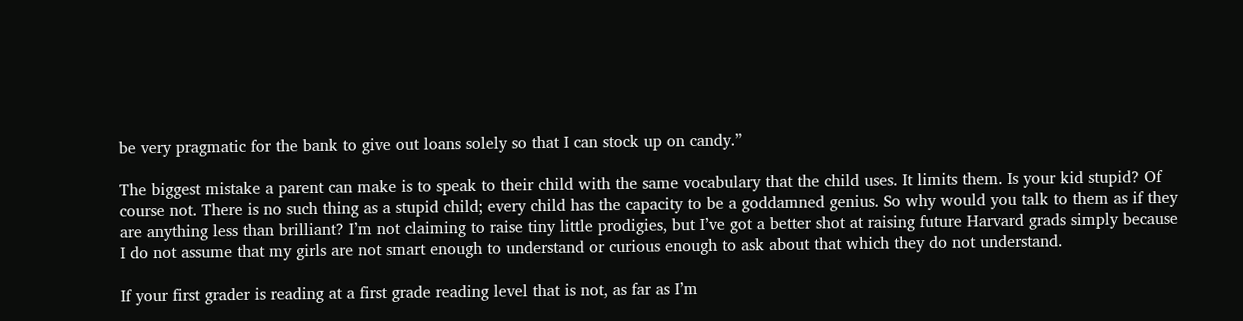be very pragmatic for the bank to give out loans solely so that I can stock up on candy.”

The biggest mistake a parent can make is to speak to their child with the same vocabulary that the child uses. It limits them. Is your kid stupid? Of course not. There is no such thing as a stupid child; every child has the capacity to be a goddamned genius. So why would you talk to them as if they are anything less than brilliant? I’m not claiming to raise tiny little prodigies, but I’ve got a better shot at raising future Harvard grads simply because I do not assume that my girls are not smart enough to understand or curious enough to ask about that which they do not understand.

If your first grader is reading at a first grade reading level that is not, as far as I’m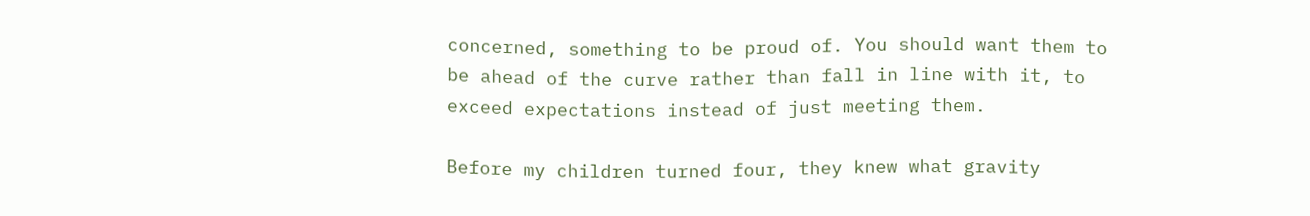concerned, something to be proud of. You should want them to be ahead of the curve rather than fall in line with it, to exceed expectations instead of just meeting them.

Before my children turned four, they knew what gravity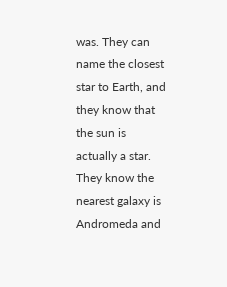was. They can name the closest star to Earth, and they know that the sun is actually a star. They know the nearest galaxy is Andromeda and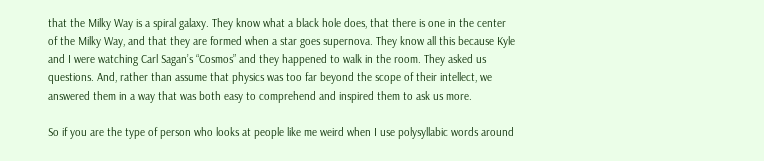that the Milky Way is a spiral galaxy. They know what a black hole does, that there is one in the center of the Milky Way, and that they are formed when a star goes supernova. They know all this because Kyle and I were watching Carl Sagan’s “Cosmos” and they happened to walk in the room. They asked us questions. And, rather than assume that physics was too far beyond the scope of their intellect, we answered them in a way that was both easy to comprehend and inspired them to ask us more.

So if you are the type of person who looks at people like me weird when I use polysyllabic words around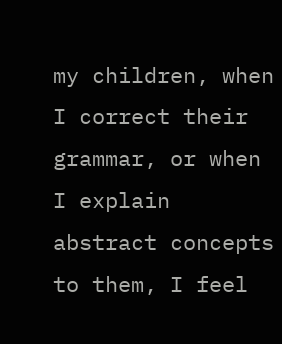my children, when I correct their grammar, or when I explain abstract concepts to them, I feel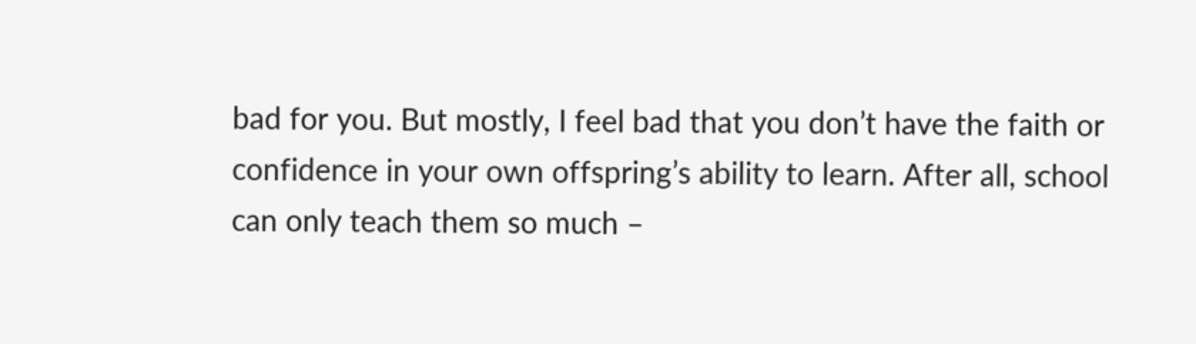bad for you. But mostly, I feel bad that you don’t have the faith or confidence in your own offspring’s ability to learn. After all, school can only teach them so much –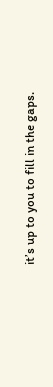it’s up to you to fill in the gaps.